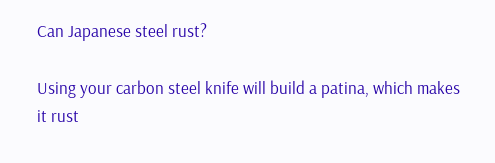Can Japanese steel rust?

Using your carbon steel knife will build a patina, which makes it rust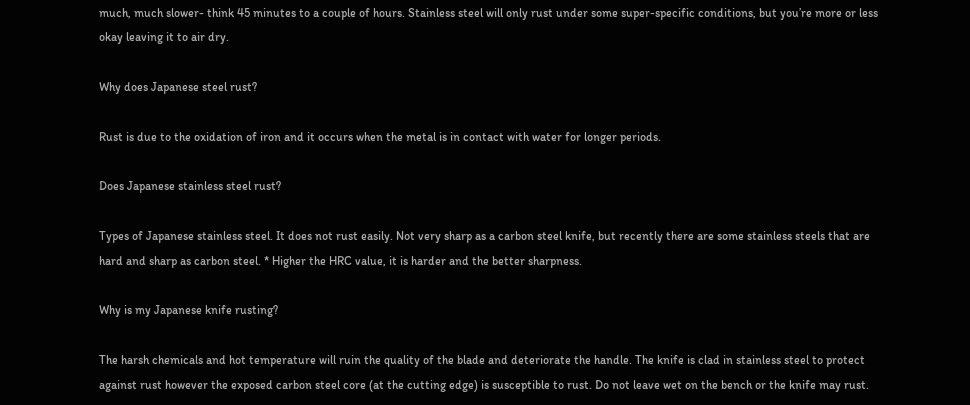much, much slower- think 45 minutes to a couple of hours. Stainless steel will only rust under some super-specific conditions, but you’re more or less okay leaving it to air dry.

Why does Japanese steel rust?

Rust is due to the oxidation of iron and it occurs when the metal is in contact with water for longer periods.

Does Japanese stainless steel rust?

Types of Japanese stainless steel. It does not rust easily. Not very sharp as a carbon steel knife, but recently there are some stainless steels that are hard and sharp as carbon steel. * Higher the HRC value, it is harder and the better sharpness.

Why is my Japanese knife rusting?

The harsh chemicals and hot temperature will ruin the quality of the blade and deteriorate the handle. The knife is clad in stainless steel to protect against rust however the exposed carbon steel core (at the cutting edge) is susceptible to rust. Do not leave wet on the bench or the knife may rust.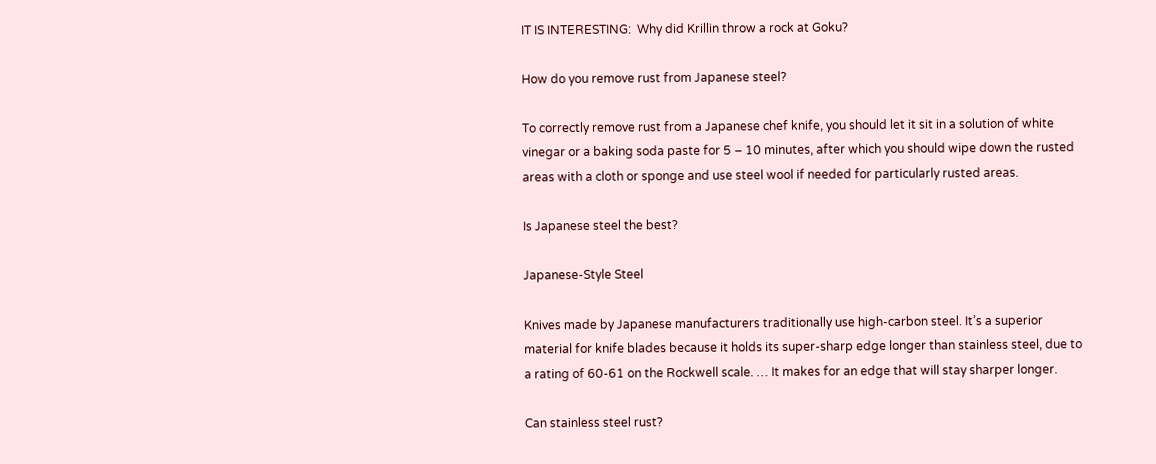IT IS INTERESTING:  Why did Krillin throw a rock at Goku?

How do you remove rust from Japanese steel?

To correctly remove rust from a Japanese chef knife, you should let it sit in a solution of white vinegar or a baking soda paste for 5 – 10 minutes, after which you should wipe down the rusted areas with a cloth or sponge and use steel wool if needed for particularly rusted areas.

Is Japanese steel the best?

Japanese-Style Steel

Knives made by Japanese manufacturers traditionally use high-carbon steel. It’s a superior material for knife blades because it holds its super-sharp edge longer than stainless steel, due to a rating of 60-61 on the Rockwell scale. … It makes for an edge that will stay sharper longer.

Can stainless steel rust?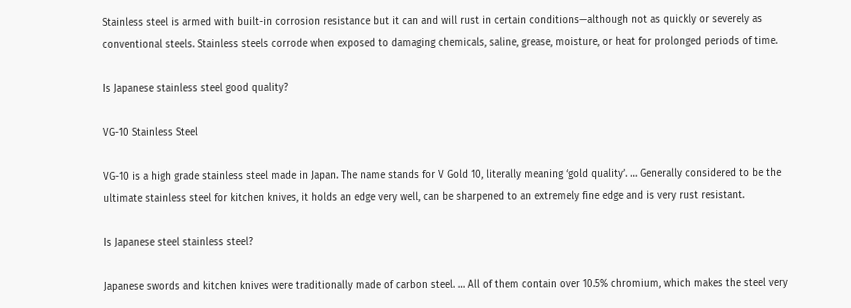Stainless steel is armed with built-in corrosion resistance but it can and will rust in certain conditions—although not as quickly or severely as conventional steels. Stainless steels corrode when exposed to damaging chemicals, saline, grease, moisture, or heat for prolonged periods of time.

Is Japanese stainless steel good quality?

VG-10 Stainless Steel

VG-10 is a high grade stainless steel made in Japan. The name stands for V Gold 10, literally meaning ‘gold quality’. … Generally considered to be the ultimate stainless steel for kitchen knives, it holds an edge very well, can be sharpened to an extremely fine edge and is very rust resistant.

Is Japanese steel stainless steel?

Japanese swords and kitchen knives were traditionally made of carbon steel. … All of them contain over 10.5% chromium, which makes the steel very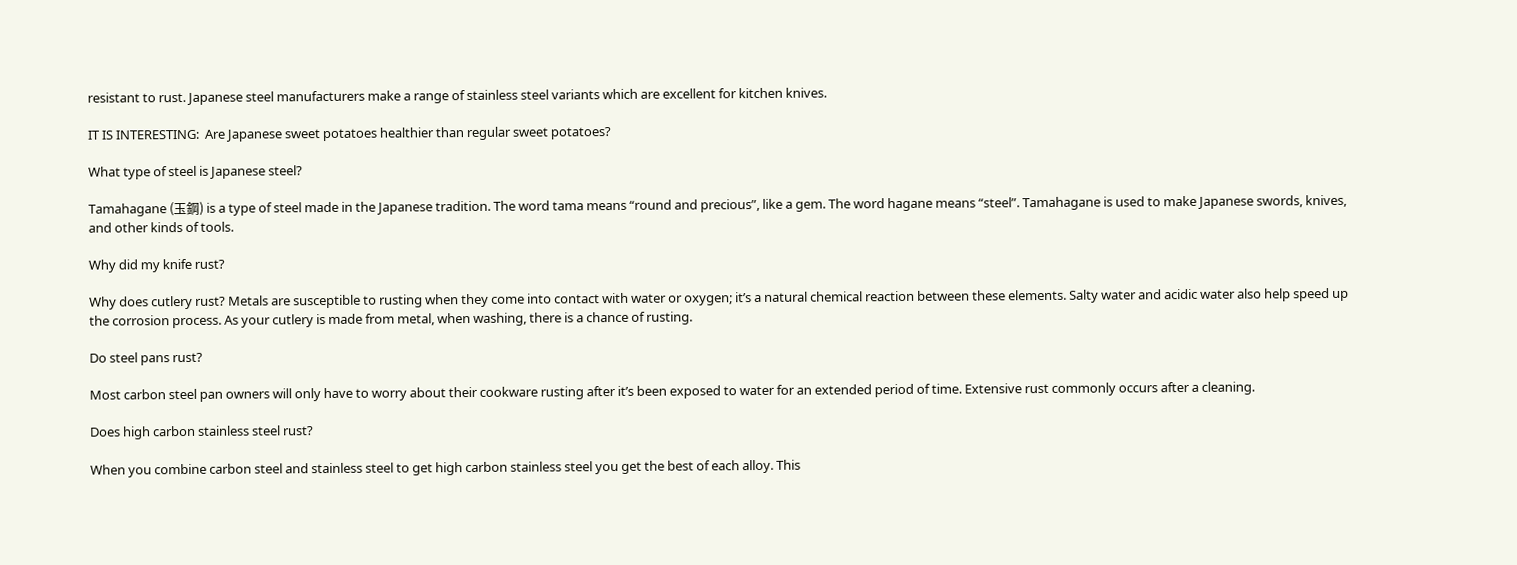resistant to rust. Japanese steel manufacturers make a range of stainless steel variants which are excellent for kitchen knives.

IT IS INTERESTING:  Are Japanese sweet potatoes healthier than regular sweet potatoes?

What type of steel is Japanese steel?

Tamahagane (玉鋼) is a type of steel made in the Japanese tradition. The word tama means “round and precious”, like a gem. The word hagane means “steel”. Tamahagane is used to make Japanese swords, knives, and other kinds of tools.

Why did my knife rust?

Why does cutlery rust? Metals are susceptible to rusting when they come into contact with water or oxygen; it’s a natural chemical reaction between these elements. Salty water and acidic water also help speed up the corrosion process. As your cutlery is made from metal, when washing, there is a chance of rusting.

Do steel pans rust?

Most carbon steel pan owners will only have to worry about their cookware rusting after it’s been exposed to water for an extended period of time. Extensive rust commonly occurs after a cleaning.

Does high carbon stainless steel rust?

When you combine carbon steel and stainless steel to get high carbon stainless steel you get the best of each alloy. This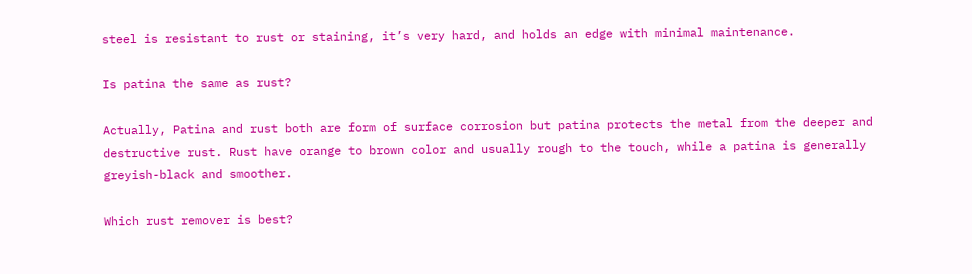steel is resistant to rust or staining, it’s very hard, and holds an edge with minimal maintenance.

Is patina the same as rust?

Actually, Patina and rust both are form of surface corrosion but patina protects the metal from the deeper and destructive rust. Rust have orange to brown color and usually rough to the touch, while a patina is generally greyish-black and smoother.

Which rust remover is best?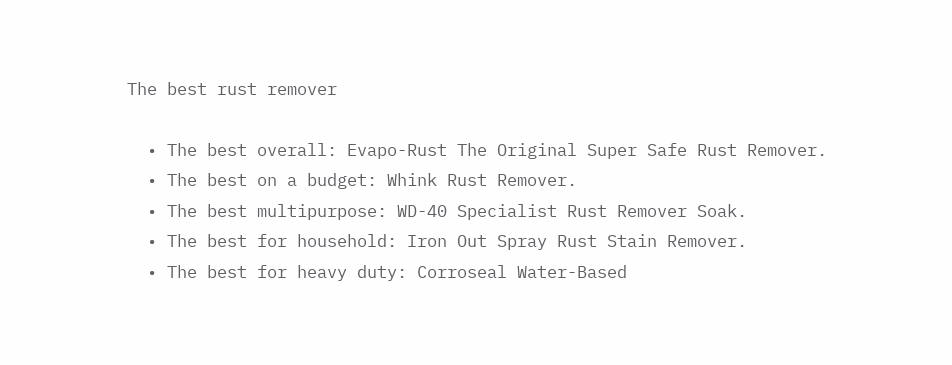The best rust remover

  • The best overall: Evapo-Rust The Original Super Safe Rust Remover.
  • The best on a budget: Whink Rust Remover.
  • The best multipurpose: WD-40 Specialist Rust Remover Soak.
  • The best for household: Iron Out Spray Rust Stain Remover.
  • The best for heavy duty: Corroseal Water-Based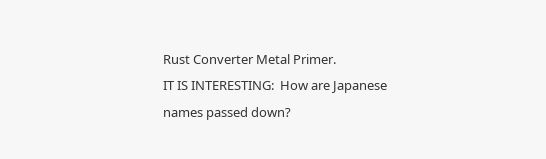Rust Converter Metal Primer.
IT IS INTERESTING:  How are Japanese names passed down?